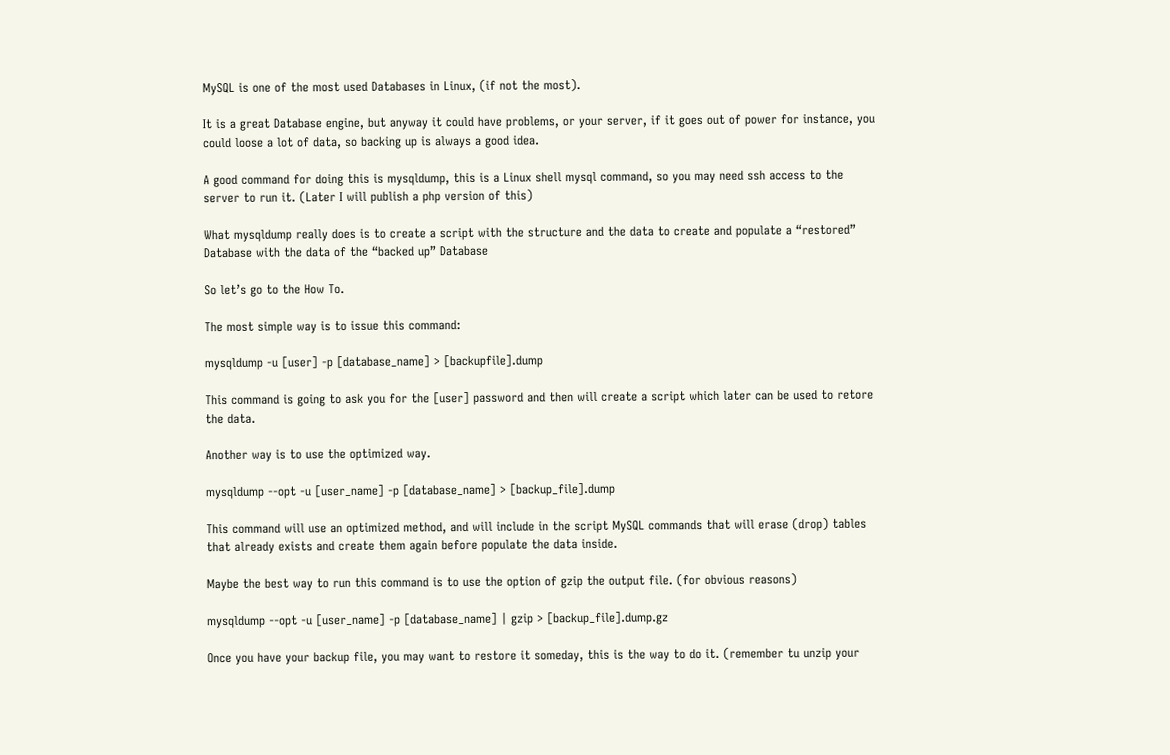MySQL is one of the most used Databases in Linux, (if not the most).

It is a great Database engine, but anyway it could have problems, or your server, if it goes out of power for instance, you could loose a lot of data, so backing up is always a good idea.

A good command for doing this is mysqldump, this is a Linux shell mysql command, so you may need ssh access to the server to run it. (Later I will publish a php version of this)

What mysqldump really does is to create a script with the structure and the data to create and populate a “restored” Database with the data of the “backed up” Database

So let’s go to the How To.

The most simple way is to issue this command:

mysqldump -u [user] -p [database_name] > [backupfile].dump

This command is going to ask you for the [user] password and then will create a script which later can be used to retore the data.

Another way is to use the optimized way.

mysqldump --opt -u [user_name] -p [database_name] > [backup_file].dump

This command will use an optimized method, and will include in the script MySQL commands that will erase (drop) tables that already exists and create them again before populate the data inside.

Maybe the best way to run this command is to use the option of gzip the output file. (for obvious reasons)

mysqldump --opt -u [user_name] -p [database_name] | gzip > [backup_file].dump.gz

Once you have your backup file, you may want to restore it someday, this is the way to do it. (remember tu unzip your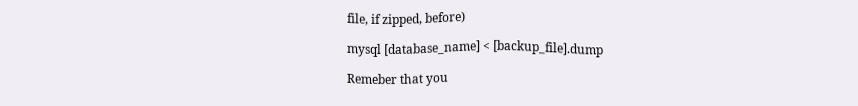file, if zipped, before)

mysql [database_name] < [backup_file].dump

Remeber that you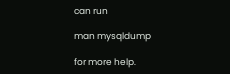can run

man mysqldump

for more help.